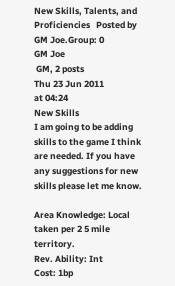New Skills, Talents, and Proficiencies   Posted by GM Joe.Group: 0
GM Joe
 GM, 2 posts
Thu 23 Jun 2011
at 04:24
New Skills
I am going to be adding skills to the game I think are needed. If you have any suggestions for new skills please let me know.

Area Knowledge: Local taken per 2 5 mile territory.
Rev. Ability: Int
Cost: 1bp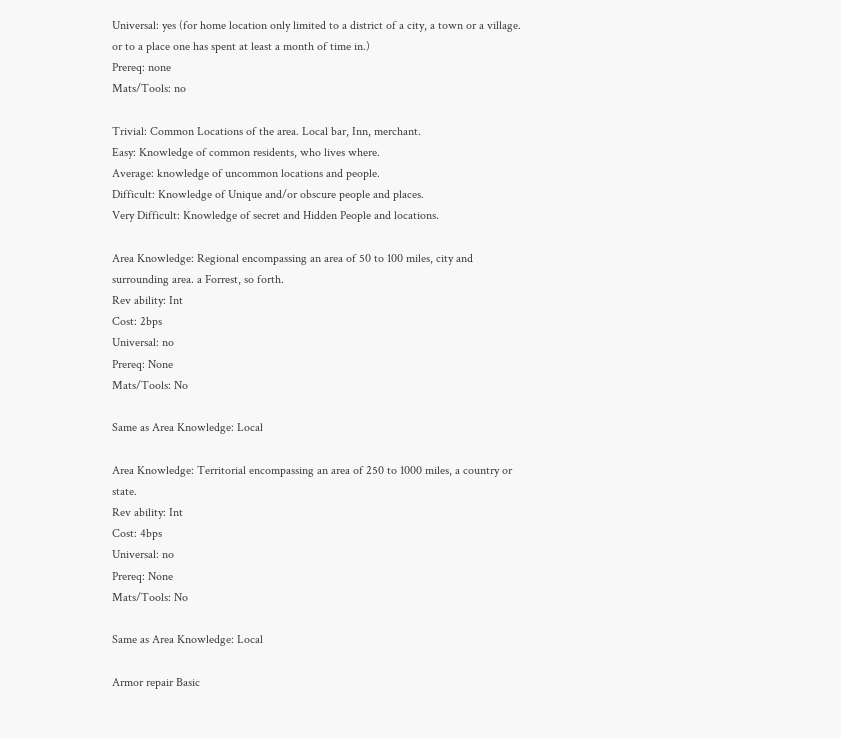Universal: yes (for home location only limited to a district of a city, a town or a village. or to a place one has spent at least a month of time in.)
Prereq: none
Mats/Tools: no

Trivial: Common Locations of the area. Local bar, Inn, merchant.
Easy: Knowledge of common residents, who lives where.
Average: knowledge of uncommon locations and people.
Difficult: Knowledge of Unique and/or obscure people and places.
Very Difficult: Knowledge of secret and Hidden People and locations.

Area Knowledge: Regional encompassing an area of 50 to 100 miles, city and surrounding area. a Forrest, so forth.
Rev ability: Int
Cost: 2bps
Universal: no
Prereq: None
Mats/Tools: No

Same as Area Knowledge: Local

Area Knowledge: Territorial encompassing an area of 250 to 1000 miles, a country or state.
Rev ability: Int
Cost: 4bps
Universal: no
Prereq: None
Mats/Tools: No

Same as Area Knowledge: Local

Armor repair Basic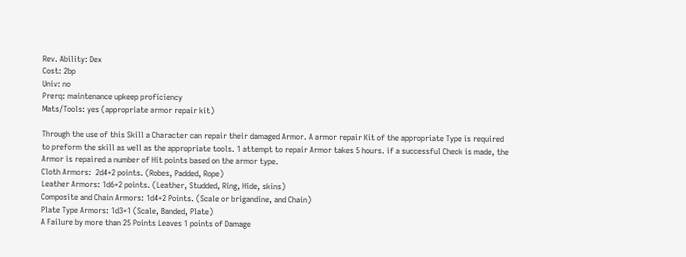Rev. Ability: Dex
Cost: 2bp
Univ: no
Prerq: maintenance upkeep proficiency
Mats/Tools: yes (appropriate armor repair kit)

Through the use of this Skill a Character can repair their damaged Armor. A armor repair Kit of the appropriate Type is required to preform the skill as well as the appropriate tools. 1 attempt to repair Armor takes 5 hours. if a successful Check is made, the Armor is repaired a number of Hit points based on the armor type.
Cloth Armors:  2d4+2 points. (Robes, Padded, Rope)
Leather Armors: 1d6+2 points. (Leather, Studded, Ring, Hide, skins)
Composite and Chain Armors: 1d4+2 Points. (Scale or brigandine, and Chain)
Plate Type Armors: 1d3+1 (Scale, Banded, Plate)
A Failure by more than 25 Points Leaves 1 points of Damage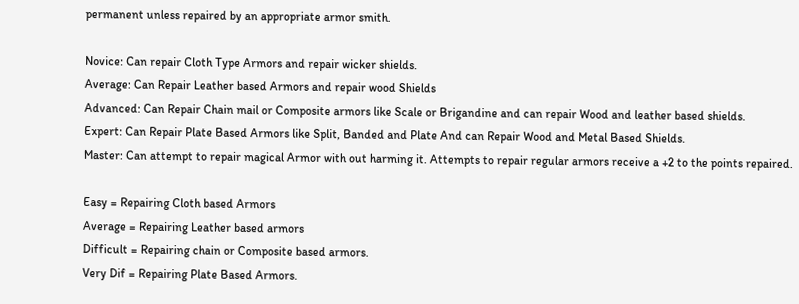permanent unless repaired by an appropriate armor smith.

Novice: Can repair Cloth Type Armors and repair wicker shields.
Average: Can Repair Leather based Armors and repair wood Shields
Advanced: Can Repair Chain mail or Composite armors like Scale or Brigandine and can repair Wood and leather based shields.
Expert: Can Repair Plate Based Armors like Split, Banded and Plate And can Repair Wood and Metal Based Shields.
Master: Can attempt to repair magical Armor with out harming it. Attempts to repair regular armors receive a +2 to the points repaired.

Easy = Repairing Cloth based Armors
Average = Repairing Leather based armors
Difficult = Repairing chain or Composite based armors.
Very Dif = Repairing Plate Based Armors.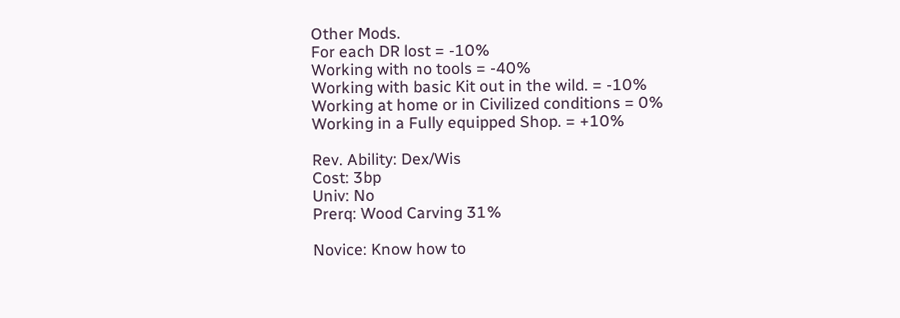Other Mods.
For each DR lost = -10%
Working with no tools = -40%
Working with basic Kit out in the wild. = -10%
Working at home or in Civilized conditions = 0%
Working in a Fully equipped Shop. = +10%

Rev. Ability: Dex/Wis
Cost: 3bp
Univ: No
Prerq: Wood Carving 31%

Novice: Know how to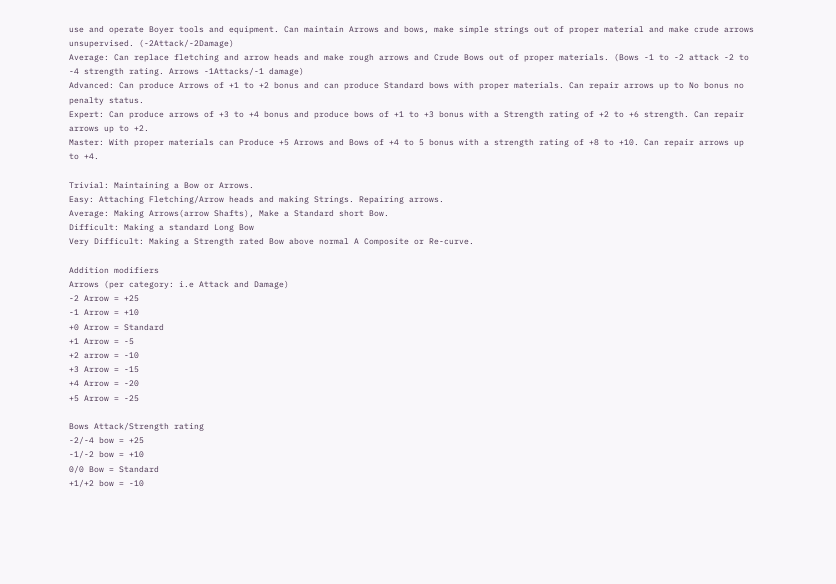use and operate Boyer tools and equipment. Can maintain Arrows and bows, make simple strings out of proper material and make crude arrows unsupervised. (-2Attack/-2Damage)
Average: Can replace fletching and arrow heads and make rough arrows and Crude Bows out of proper materials. (Bows -1 to -2 attack -2 to -4 strength rating. Arrows -1Attacks/-1 damage)
Advanced: Can produce Arrows of +1 to +2 bonus and can produce Standard bows with proper materials. Can repair arrows up to No bonus no penalty status.
Expert: Can produce arrows of +3 to +4 bonus and produce bows of +1 to +3 bonus with a Strength rating of +2 to +6 strength. Can repair arrows up to +2.
Master: With proper materials can Produce +5 Arrows and Bows of +4 to 5 bonus with a strength rating of +8 to +10. Can repair arrows up to +4.

Trivial: Maintaining a Bow or Arrows.
Easy: Attaching Fletching/Arrow heads and making Strings. Repairing arrows.
Average: Making Arrows(arrow Shafts), Make a Standard short Bow.
Difficult: Making a standard Long Bow
Very Difficult: Making a Strength rated Bow above normal A Composite or Re-curve.

Addition modifiers
Arrows (per category: i.e Attack and Damage)
-2 Arrow = +25
-1 Arrow = +10
+0 Arrow = Standard
+1 Arrow = -5
+2 arrow = -10
+3 Arrow = -15
+4 Arrow = -20
+5 Arrow = -25

Bows Attack/Strength rating
-2/-4 bow = +25
-1/-2 bow = +10
0/0 Bow = Standard
+1/+2 bow = -10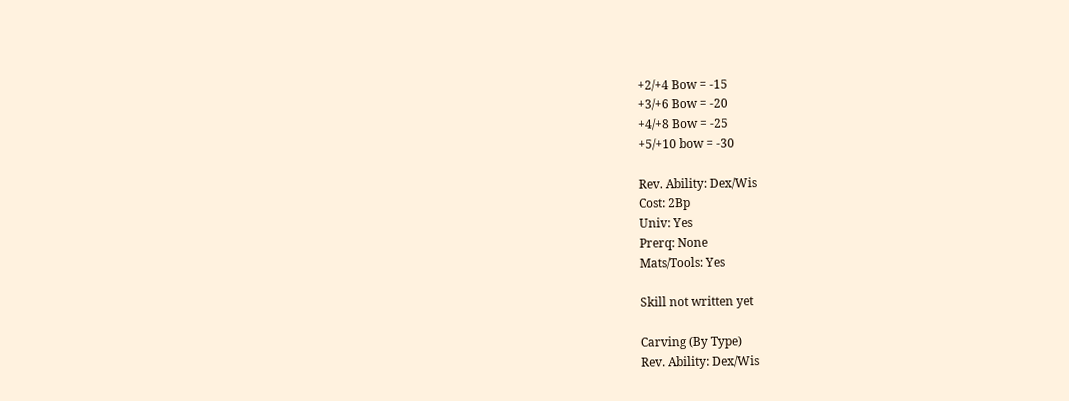+2/+4 Bow = -15
+3/+6 Bow = -20
+4/+8 Bow = -25
+5/+10 bow = -30

Rev. Ability: Dex/Wis
Cost: 2Bp
Univ: Yes
Prerq: None
Mats/Tools: Yes

Skill not written yet

Carving (By Type)
Rev. Ability: Dex/Wis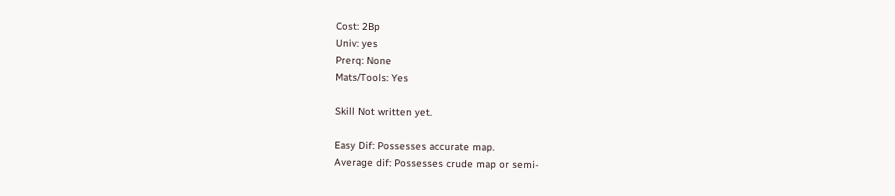Cost: 2Bp
Univ: yes
Prerq: None
Mats/Tools: Yes

Skill Not written yet.

Easy Dif: Possesses accurate map.
Average dif: Possesses crude map or semi-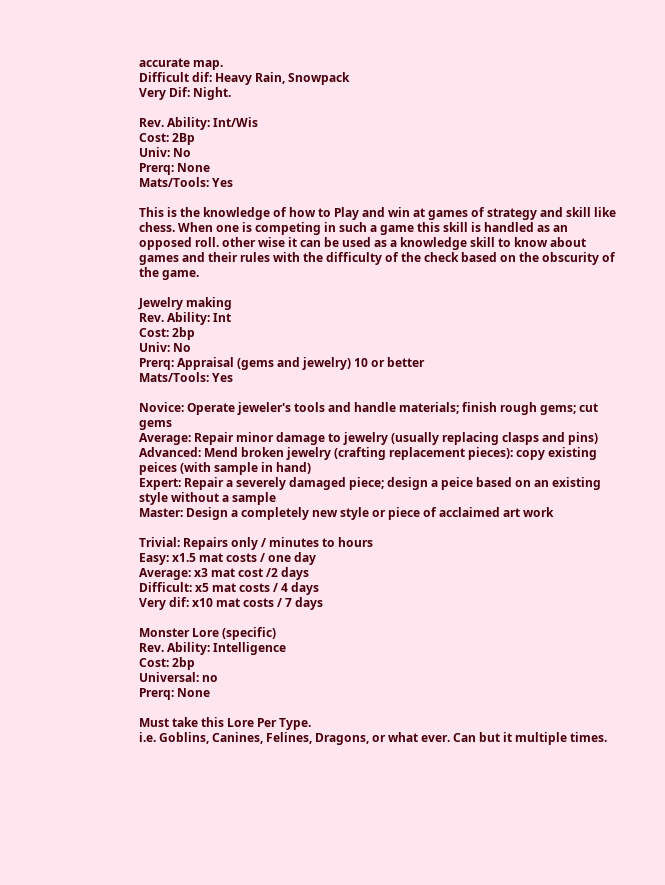accurate map.
Difficult dif: Heavy Rain, Snowpack
Very Dif: Night.

Rev. Ability: Int/Wis
Cost: 2Bp
Univ: No
Prerq: None
Mats/Tools: Yes

This is the knowledge of how to Play and win at games of strategy and skill like chess. When one is competing in such a game this skill is handled as an opposed roll. other wise it can be used as a knowledge skill to know about games and their rules with the difficulty of the check based on the obscurity of the game.

Jewelry making
Rev. Ability: Int
Cost: 2bp
Univ: No
Prerq: Appraisal (gems and jewelry) 10 or better
Mats/Tools: Yes

Novice: Operate jeweler's tools and handle materials; finish rough gems; cut gems
Average: Repair minor damage to jewelry (usually replacing clasps and pins)
Advanced: Mend broken jewelry (crafting replacement pieces): copy existing peices (with sample in hand)
Expert: Repair a severely damaged piece; design a peice based on an existing style without a sample
Master: Design a completely new style or piece of acclaimed art work

Trivial: Repairs only / minutes to hours
Easy: x1.5 mat costs / one day
Average: x3 mat cost /2 days
Difficult: x5 mat costs / 4 days
Very dif: x10 mat costs / 7 days

Monster Lore (specific)
Rev. Ability: Intelligence
Cost: 2bp
Universal: no
Prerq: None

Must take this Lore Per Type.
i.e. Goblins, Canines, Felines, Dragons, or what ever. Can but it multiple times.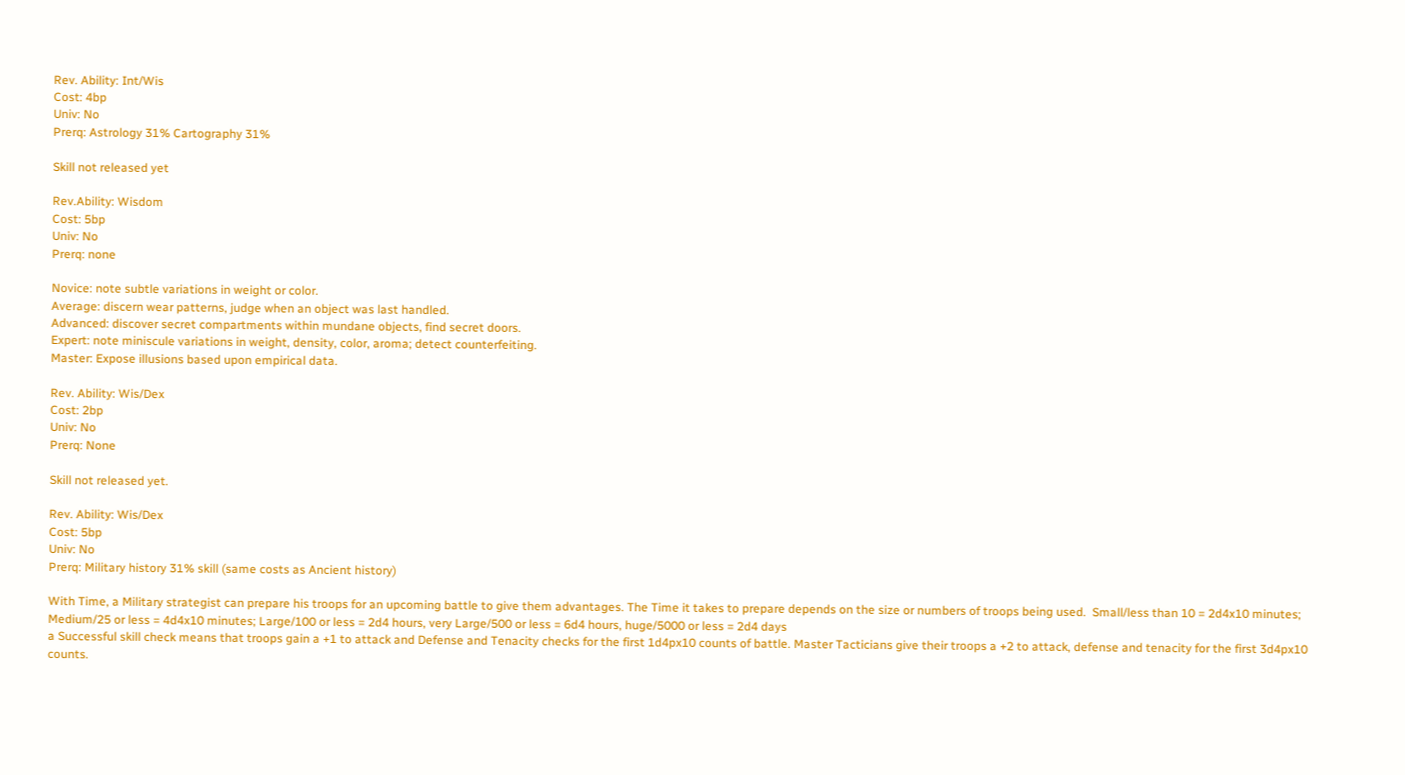Rev. Ability: Int/Wis
Cost: 4bp
Univ: No
Prerq: Astrology 31% Cartography 31%

Skill not released yet

Rev.Ability: Wisdom
Cost: 5bp
Univ: No
Prerq: none

Novice: note subtle variations in weight or color.
Average: discern wear patterns, judge when an object was last handled.
Advanced: discover secret compartments within mundane objects, find secret doors.
Expert: note miniscule variations in weight, density, color, aroma; detect counterfeiting.
Master: Expose illusions based upon empirical data.

Rev. Ability: Wis/Dex
Cost: 2bp
Univ: No
Prerq: None

Skill not released yet.

Rev. Ability: Wis/Dex
Cost: 5bp
Univ: No
Prerq: Military history 31% skill (same costs as Ancient history)

With Time, a Military strategist can prepare his troops for an upcoming battle to give them advantages. The Time it takes to prepare depends on the size or numbers of troops being used.  Small/less than 10 = 2d4x10 minutes; Medium/25 or less = 4d4x10 minutes; Large/100 or less = 2d4 hours, very Large/500 or less = 6d4 hours, huge/5000 or less = 2d4 days
a Successful skill check means that troops gain a +1 to attack and Defense and Tenacity checks for the first 1d4px10 counts of battle. Master Tacticians give their troops a +2 to attack, defense and tenacity for the first 3d4px10 counts.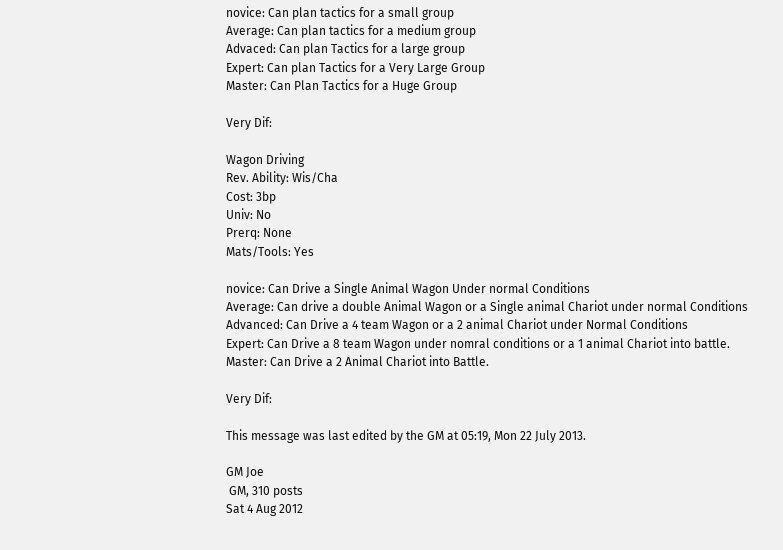novice: Can plan tactics for a small group
Average: Can plan tactics for a medium group
Advaced: Can plan Tactics for a large group
Expert: Can plan Tactics for a Very Large Group
Master: Can Plan Tactics for a Huge Group

Very Dif:

Wagon Driving
Rev. Ability: Wis/Cha
Cost: 3bp
Univ: No
Prerq: None
Mats/Tools: Yes

novice: Can Drive a Single Animal Wagon Under normal Conditions
Average: Can drive a double Animal Wagon or a Single animal Chariot under normal Conditions
Advanced: Can Drive a 4 team Wagon or a 2 animal Chariot under Normal Conditions
Expert: Can Drive a 8 team Wagon under nomral conditions or a 1 animal Chariot into battle.
Master: Can Drive a 2 Animal Chariot into Battle.

Very Dif:

This message was last edited by the GM at 05:19, Mon 22 July 2013.

GM Joe
 GM, 310 posts
Sat 4 Aug 2012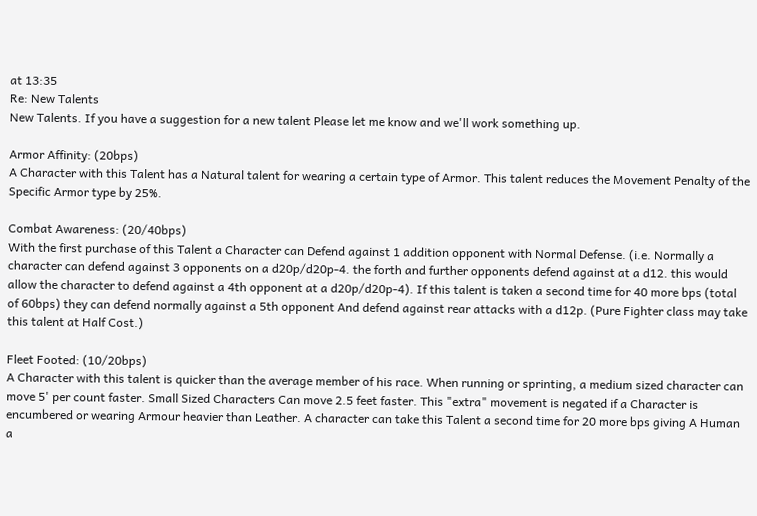at 13:35
Re: New Talents
New Talents. If you have a suggestion for a new talent Please let me know and we'll work something up.

Armor Affinity: (20bps)
A Character with this Talent has a Natural talent for wearing a certain type of Armor. This talent reduces the Movement Penalty of the Specific Armor type by 25%.

Combat Awareness: (20/40bps)
With the first purchase of this Talent a Character can Defend against 1 addition opponent with Normal Defense. (i.e. Normally a character can defend against 3 opponents on a d20p/d20p-4. the forth and further opponents defend against at a d12. this would allow the character to defend against a 4th opponent at a d20p/d20p-4). If this talent is taken a second time for 40 more bps (total of 60bps) they can defend normally against a 5th opponent And defend against rear attacks with a d12p. (Pure Fighter class may take this talent at Half Cost.)

Fleet Footed: (10/20bps)
A Character with this talent is quicker than the average member of his race. When running or sprinting, a medium sized character can move 5' per count faster. Small Sized Characters Can move 2.5 feet faster. This "extra" movement is negated if a Character is encumbered or wearing Armour heavier than Leather. A character can take this Talent a second time for 20 more bps giving A Human a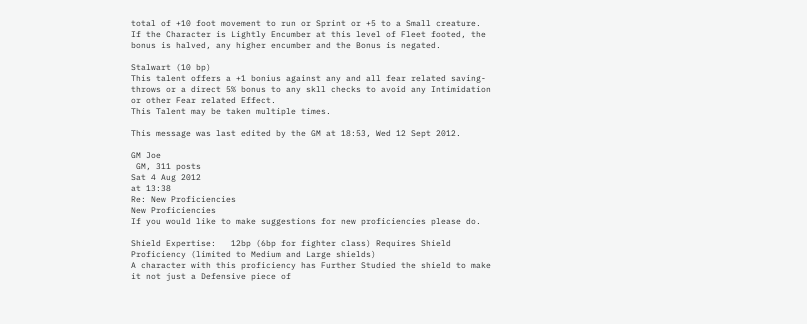total of +10 foot movement to run or Sprint or +5 to a Small creature. If the Character is Lightly Encumber at this level of Fleet footed, the bonus is halved, any higher encumber and the Bonus is negated.

Stalwart (10 bp)
This talent offers a +1 bonius against any and all fear related saving-throws or a direct 5% bonus to any skll checks to avoid any Intimidation or other Fear related Effect.
This Talent may be taken multiple times.

This message was last edited by the GM at 18:53, Wed 12 Sept 2012.

GM Joe
 GM, 311 posts
Sat 4 Aug 2012
at 13:38
Re: New Proficiencies
New Proficiencies
If you would like to make suggestions for new proficiencies please do.

Shield Expertise:   12bp (6bp for fighter class) Requires Shield Proficiency (limited to Medium and Large shields)
A character with this proficiency has Further Studied the shield to make it not just a Defensive piece of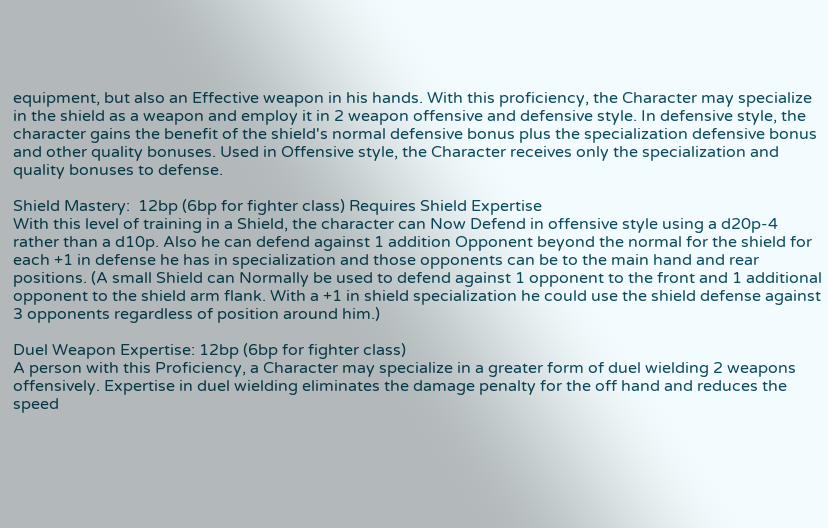equipment, but also an Effective weapon in his hands. With this proficiency, the Character may specialize in the shield as a weapon and employ it in 2 weapon offensive and defensive style. In defensive style, the character gains the benefit of the shield's normal defensive bonus plus the specialization defensive bonus and other quality bonuses. Used in Offensive style, the Character receives only the specialization and quality bonuses to defense.

Shield Mastery:  12bp (6bp for fighter class) Requires Shield Expertise
With this level of training in a Shield, the character can Now Defend in offensive style using a d20p-4 rather than a d10p. Also he can defend against 1 addition Opponent beyond the normal for the shield for each +1 in defense he has in specialization and those opponents can be to the main hand and rear positions. (A small Shield can Normally be used to defend against 1 opponent to the front and 1 additional opponent to the shield arm flank. With a +1 in shield specialization he could use the shield defense against 3 opponents regardless of position around him.)

Duel Weapon Expertise: 12bp (6bp for fighter class)
A person with this Proficiency, a Character may specialize in a greater form of duel wielding 2 weapons offensively. Expertise in duel wielding eliminates the damage penalty for the off hand and reduces the speed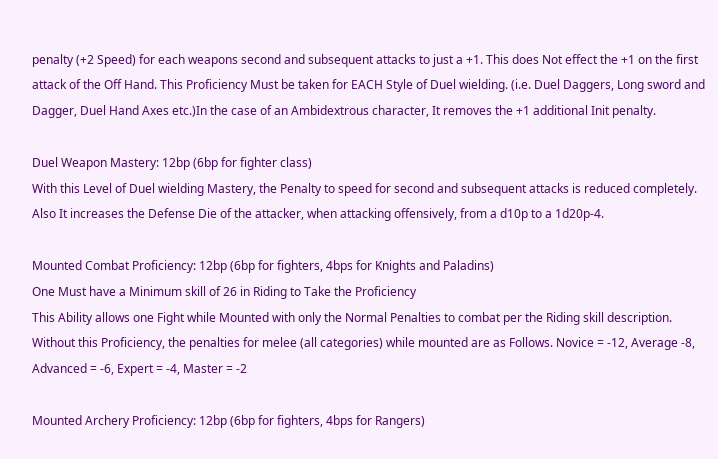penalty (+2 Speed) for each weapons second and subsequent attacks to just a +1. This does Not effect the +1 on the first attack of the Off Hand. This Proficiency Must be taken for EACH Style of Duel wielding. (i.e. Duel Daggers, Long sword and Dagger, Duel Hand Axes etc.)In the case of an Ambidextrous character, It removes the +1 additional Init penalty.

Duel Weapon Mastery: 12bp (6bp for fighter class)
With this Level of Duel wielding Mastery, the Penalty to speed for second and subsequent attacks is reduced completely. Also It increases the Defense Die of the attacker, when attacking offensively, from a d10p to a 1d20p-4.

Mounted Combat Proficiency: 12bp (6bp for fighters, 4bps for Knights and Paladins)
One Must have a Minimum skill of 26 in Riding to Take the Proficiency
This Ability allows one Fight while Mounted with only the Normal Penalties to combat per the Riding skill description. Without this Proficiency, the penalties for melee (all categories) while mounted are as Follows. Novice = -12, Average -8, Advanced = -6, Expert = -4, Master = -2

Mounted Archery Proficiency: 12bp (6bp for fighters, 4bps for Rangers)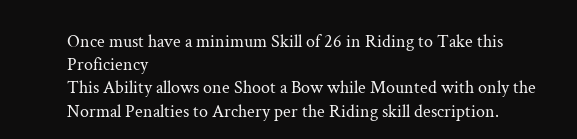Once must have a minimum Skill of 26 in Riding to Take this Proficiency
This Ability allows one Shoot a Bow while Mounted with only the Normal Penalties to Archery per the Riding skill description.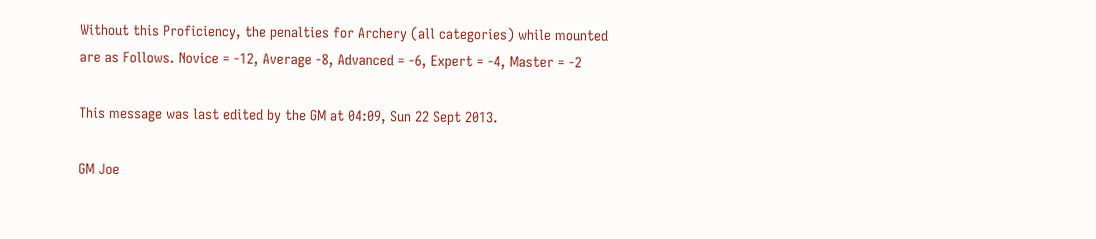Without this Proficiency, the penalties for Archery (all categories) while mounted are as Follows. Novice = -12, Average -8, Advanced = -6, Expert = -4, Master = -2

This message was last edited by the GM at 04:09, Sun 22 Sept 2013.

GM Joe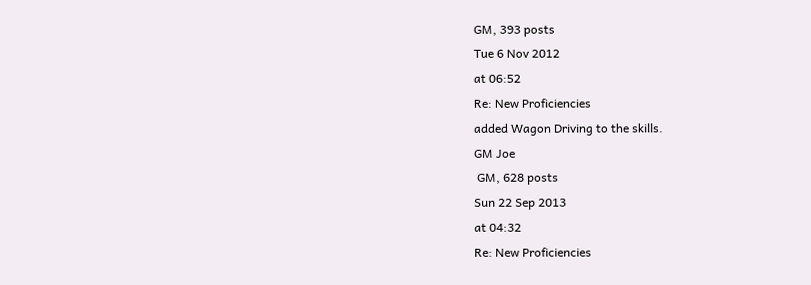GM, 393 posts
Tue 6 Nov 2012
at 06:52
Re: New Proficiencies
added Wagon Driving to the skills.
GM Joe
 GM, 628 posts
Sun 22 Sep 2013
at 04:32
Re: New Proficiencies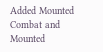Added Mounted Combat and Mounted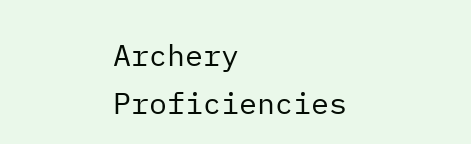Archery Proficiencies